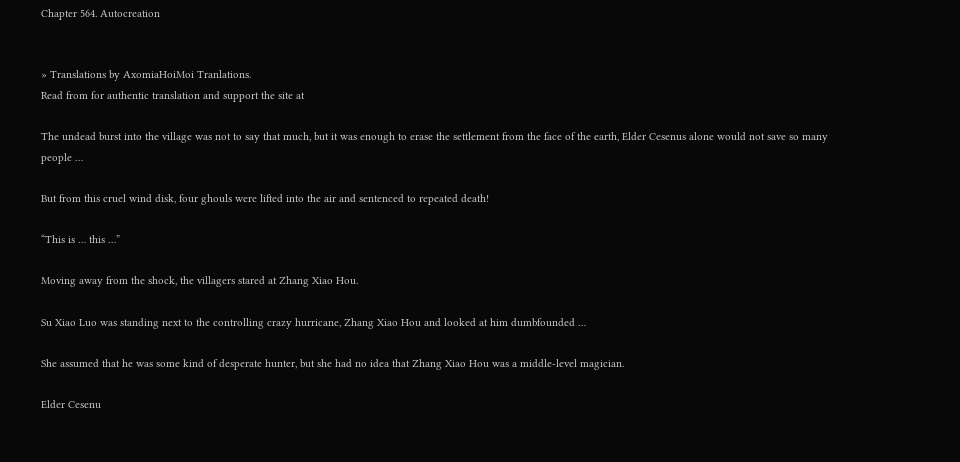Chapter 564. Autocreation


» Translations by AxomiaHoiMoi Tranlations.
Read from for authentic translation and support the site at

The undead burst into the village was not to say that much, but it was enough to erase the settlement from the face of the earth, Elder Cesenus alone would not save so many people …

But from this cruel wind disk, four ghouls were lifted into the air and sentenced to repeated death!

“This is … this …”

Moving away from the shock, the villagers stared at Zhang Xiao Hou.

Su Xiao Luo was standing next to the controlling crazy hurricane, Zhang Xiao Hou and looked at him dumbfounded …

She assumed that he was some kind of desperate hunter, but she had no idea that Zhang Xiao Hou was a middle-level magician.

Elder Cesenu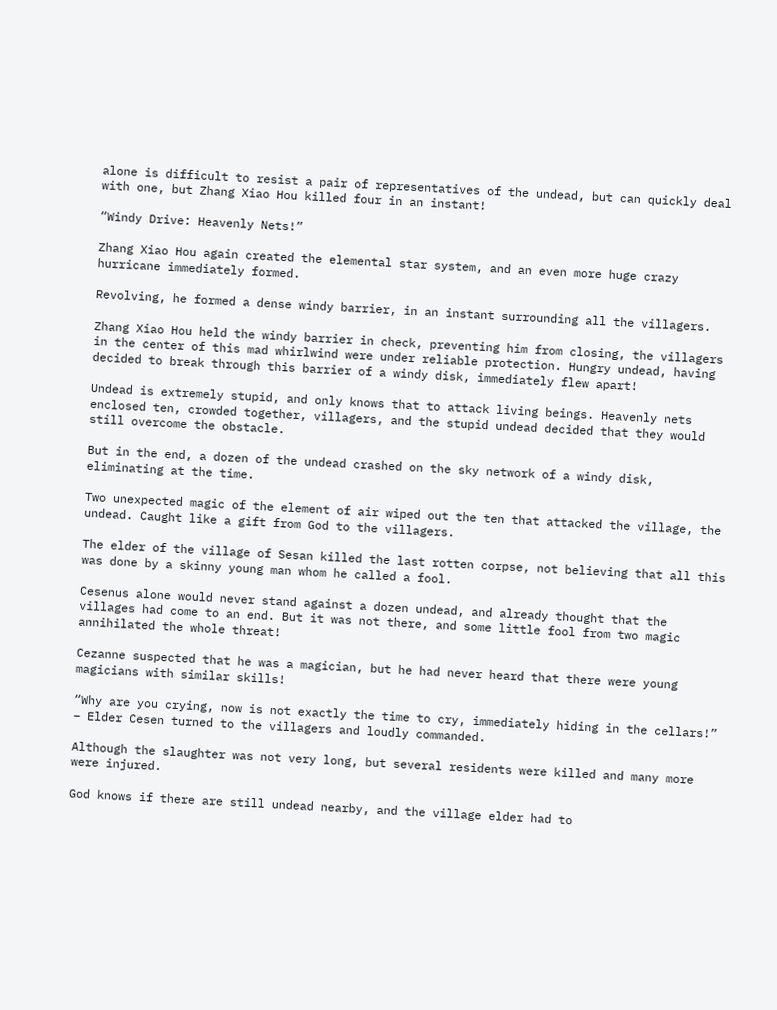alone is difficult to resist a pair of representatives of the undead, but can quickly deal with one, but Zhang Xiao Hou killed four in an instant!

“Windy Drive: Heavenly Nets!”

Zhang Xiao Hou again created the elemental star system, and an even more huge crazy hurricane immediately formed.

Revolving, he formed a dense windy barrier, in an instant surrounding all the villagers.

Zhang Xiao Hou held the windy barrier in check, preventing him from closing, the villagers in the center of this mad whirlwind were under reliable protection. Hungry undead, having decided to break through this barrier of a windy disk, immediately flew apart!

Undead is extremely stupid, and only knows that to attack living beings. Heavenly nets enclosed ten, crowded together, villagers, and the stupid undead decided that they would still overcome the obstacle.

But in the end, a dozen of the undead crashed on the sky network of a windy disk, eliminating at the time.

Two unexpected magic of the element of air wiped out the ten that attacked the village, the undead. Caught like a gift from God to the villagers.

The elder of the village of Sesan killed the last rotten corpse, not believing that all this was done by a skinny young man whom he called a fool.

Cesenus alone would never stand against a dozen undead, and already thought that the villages had come to an end. But it was not there, and some little fool from two magic annihilated the whole threat!

Cezanne suspected that he was a magician, but he had never heard that there were young magicians with similar skills!

“Why are you crying, now is not exactly the time to cry, immediately hiding in the cellars!” – Elder Cesen turned to the villagers and loudly commanded.

Although the slaughter was not very long, but several residents were killed and many more were injured.

God knows if there are still undead nearby, and the village elder had to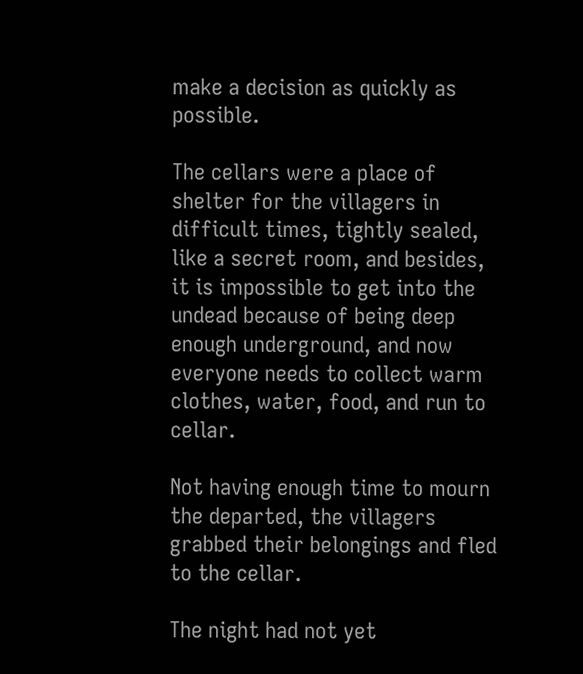make a decision as quickly as possible.

The cellars were a place of shelter for the villagers in difficult times, tightly sealed, like a secret room, and besides, it is impossible to get into the undead because of being deep enough underground, and now everyone needs to collect warm clothes, water, food, and run to cellar.

Not having enough time to mourn the departed, the villagers grabbed their belongings and fled to the cellar.

The night had not yet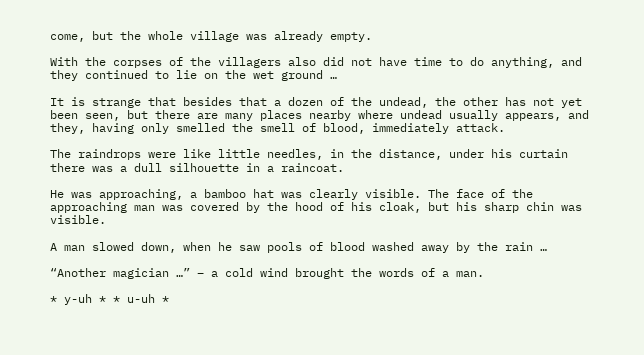come, but the whole village was already empty.

With the corpses of the villagers also did not have time to do anything, and they continued to lie on the wet ground …

It is strange that besides that a dozen of the undead, the other has not yet been seen, but there are many places nearby where undead usually appears, and they, having only smelled the smell of blood, immediately attack.

The raindrops were like little needles, in the distance, under his curtain there was a dull silhouette in a raincoat.

He was approaching, a bamboo hat was clearly visible. The face of the approaching man was covered by the hood of his cloak, but his sharp chin was visible.

A man slowed down, when he saw pools of blood washed away by the rain …

“Another magician …” – a cold wind brought the words of a man.

* y-uh * * u-uh *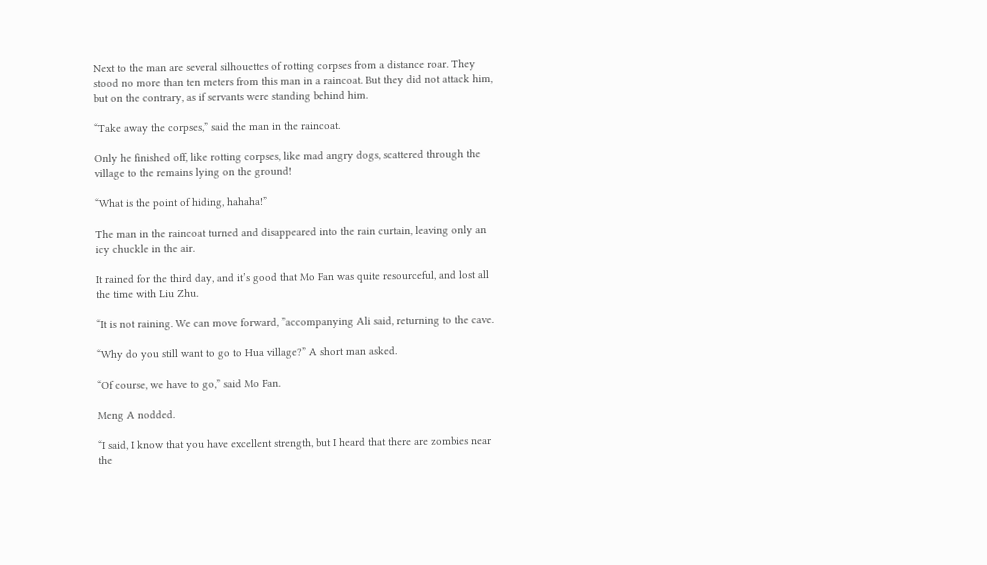Next to the man are several silhouettes of rotting corpses from a distance roar. They stood no more than ten meters from this man in a raincoat. But they did not attack him, but on the contrary, as if servants were standing behind him.

“Take away the corpses,” said the man in the raincoat.

Only he finished off, like rotting corpses, like mad angry dogs, scattered through the village to the remains lying on the ground!

“What is the point of hiding, hahaha!”

The man in the raincoat turned and disappeared into the rain curtain, leaving only an icy chuckle in the air.

It rained for the third day, and it’s good that Mo Fan was quite resourceful, and lost all the time with Liu Zhu.

“It is not raining. We can move forward, ”accompanying Ali said, returning to the cave.

“Why do you still want to go to Hua village?” A short man asked.

“Of course, we have to go,” said Mo Fan.

Meng A nodded.

“I said, I know that you have excellent strength, but I heard that there are zombies near the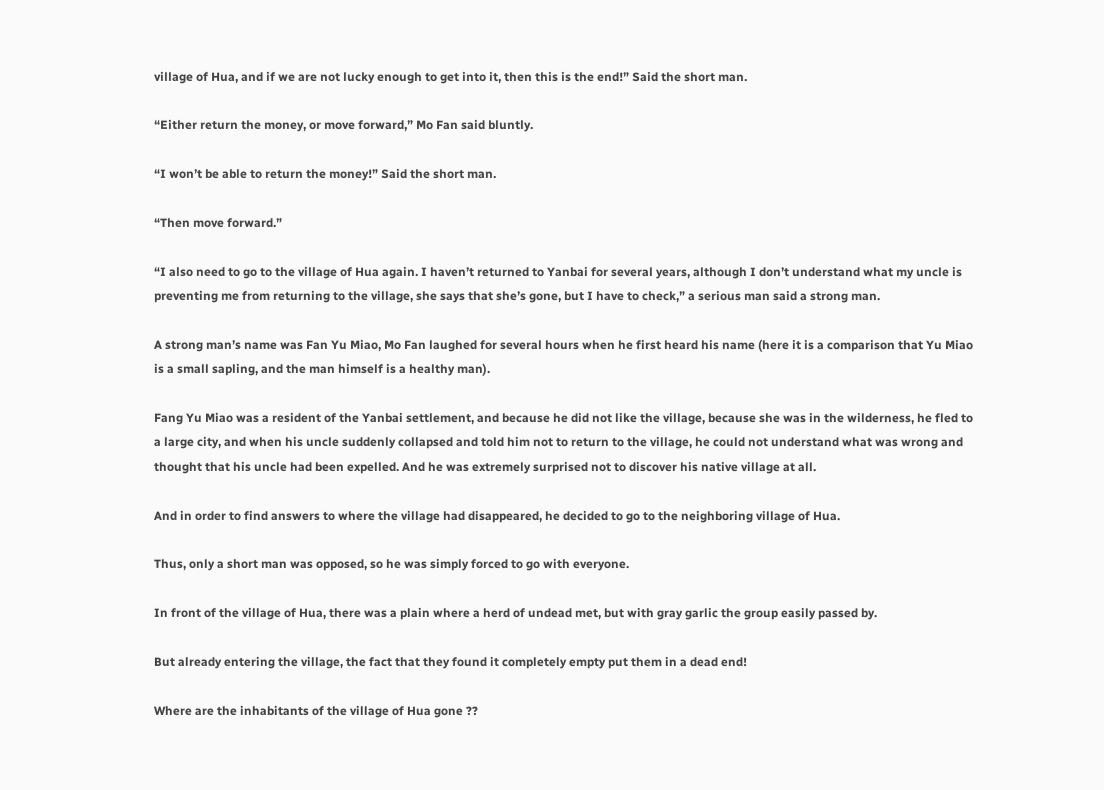village of Hua, and if we are not lucky enough to get into it, then this is the end!” Said the short man.

“Either return the money, or move forward,” Mo Fan said bluntly.

“I won’t be able to return the money!” Said the short man.

“Then move forward.”

“I also need to go to the village of Hua again. I haven’t returned to Yanbai for several years, although I don’t understand what my uncle is preventing me from returning to the village, she says that she’s gone, but I have to check,” a serious man said a strong man.

A strong man’s name was Fan Yu Miao, Mo Fan laughed for several hours when he first heard his name (here it is a comparison that Yu Miao is a small sapling, and the man himself is a healthy man).

Fang Yu Miao was a resident of the Yanbai settlement, and because he did not like the village, because she was in the wilderness, he fled to a large city, and when his uncle suddenly collapsed and told him not to return to the village, he could not understand what was wrong and thought that his uncle had been expelled. And he was extremely surprised not to discover his native village at all.

And in order to find answers to where the village had disappeared, he decided to go to the neighboring village of Hua.

Thus, only a short man was opposed, so he was simply forced to go with everyone.

In front of the village of Hua, there was a plain where a herd of undead met, but with gray garlic the group easily passed by.

But already entering the village, the fact that they found it completely empty put them in a dead end!

Where are the inhabitants of the village of Hua gone ??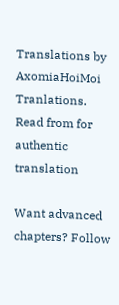Translations by AxomiaHoiMoi Tranlations.
Read from for authentic translation

Want advanced chapters? Follow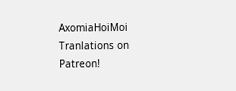AxomiaHoiMoi Tranlations on Patreon!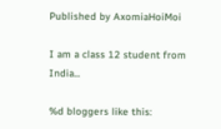Published by AxomiaHoiMoi

I am a class 12 student from India...

%d bloggers like this: